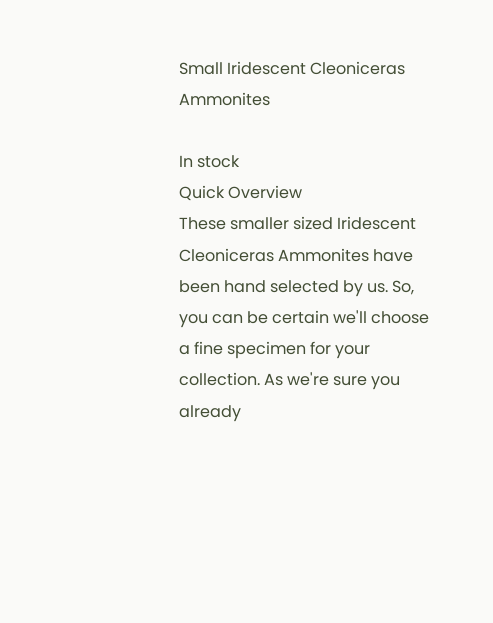Small Iridescent Cleoniceras Ammonites

In stock
Quick Overview
These smaller sized Iridescent Cleoniceras Ammonites have been hand selected by us. So, you can be certain we'll choose a fine specimen for your collection. As we're sure you already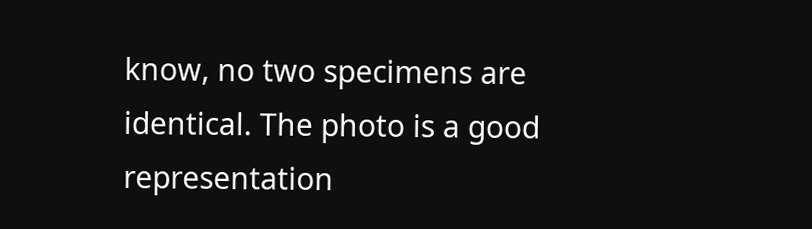know, no two specimens are identical. The photo is a good representation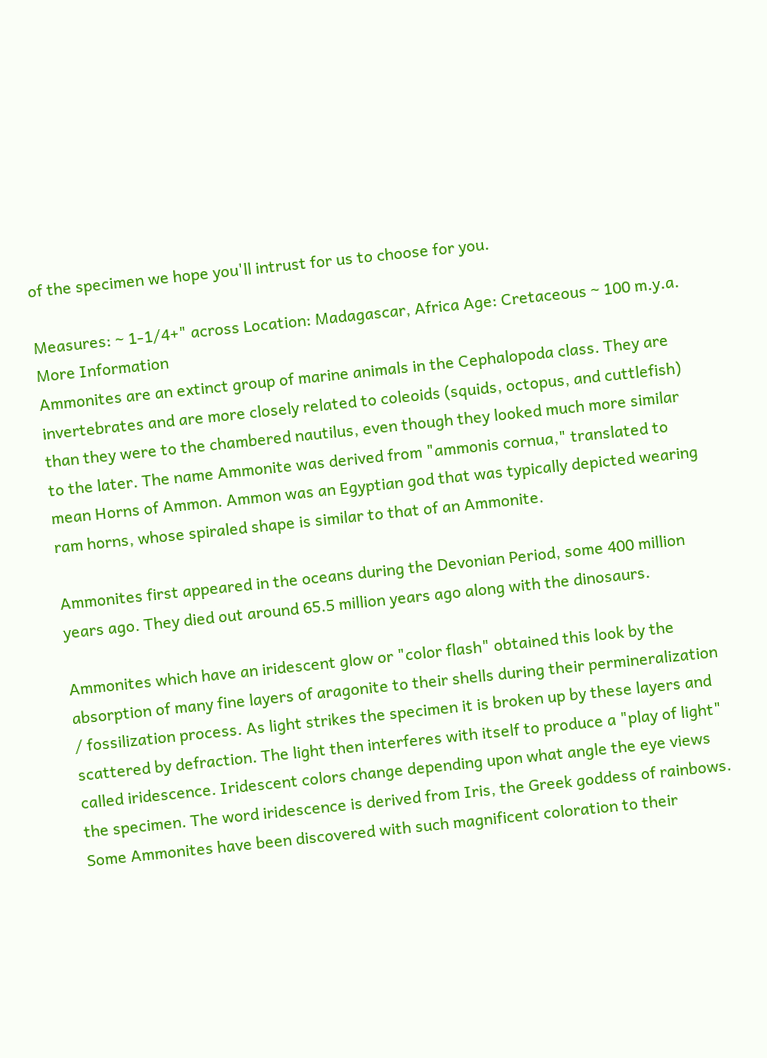of the specimen we hope you'll intrust for us to choose for you.

Measures: ~ 1-1/4+" across Location: Madagascar, Africa Age: Cretaceous ~ 100 m.y.a.
More Information
Ammonites are an extinct group of marine animals in the Cephalopoda class. They are invertebrates and are more closely related to coleoids (squids, octopus, and cuttlefish) than they were to the chambered nautilus, even though they looked much more similar to the later. The name Ammonite was derived from "ammonis cornua," translated to mean Horns of Ammon. Ammon was an Egyptian god that was typically depicted wearing ram horns, whose spiraled shape is similar to that of an Ammonite.

Ammonites first appeared in the oceans during the Devonian Period, some 400 million years ago. They died out around 65.5 million years ago along with the dinosaurs.

Ammonites which have an iridescent glow or "color flash" obtained this look by the absorption of many fine layers of aragonite to their shells during their permineralization / fossilization process. As light strikes the specimen it is broken up by these layers and scattered by defraction. The light then interferes with itself to produce a "play of light" called iridescence. Iridescent colors change depending upon what angle the eye views the specimen. The word iridescence is derived from Iris, the Greek goddess of rainbows. Some Ammonites have been discovered with such magnificent coloration to their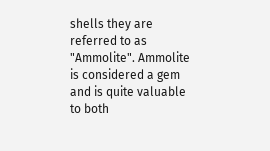shells they are referred to as "Ammolite". Ammolite is considered a gem and is quite valuable to both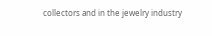collectors and in the jewelry industry